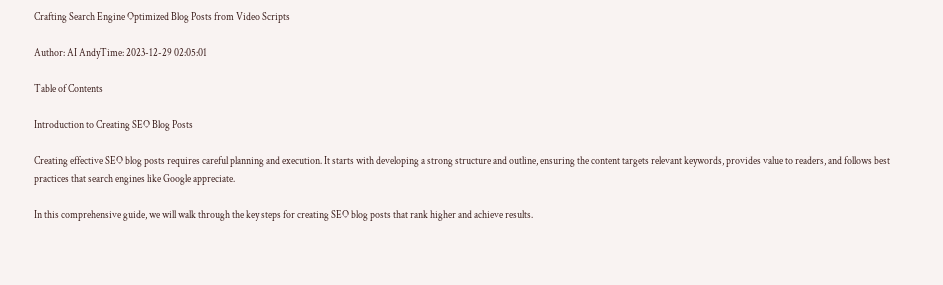Crafting Search Engine Optimized Blog Posts from Video Scripts

Author: AI AndyTime: 2023-12-29 02:05:01

Table of Contents

Introduction to Creating SEO Blog Posts

Creating effective SEO blog posts requires careful planning and execution. It starts with developing a strong structure and outline, ensuring the content targets relevant keywords, provides value to readers, and follows best practices that search engines like Google appreciate.

In this comprehensive guide, we will walk through the key steps for creating SEO blog posts that rank higher and achieve results.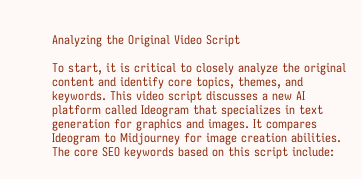Analyzing the Original Video Script

To start, it is critical to closely analyze the original content and identify core topics, themes, and keywords. This video script discusses a new AI platform called Ideogram that specializes in text generation for graphics and images. It compares Ideogram to Midjourney for image creation abilities. The core SEO keywords based on this script include: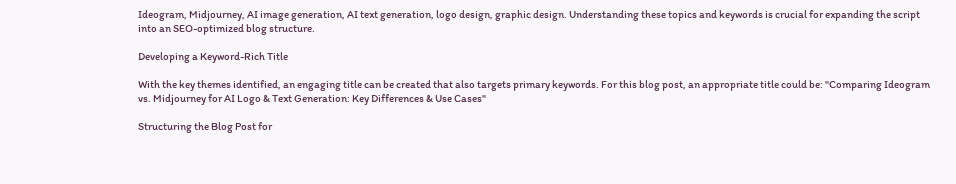Ideogram, Midjourney, AI image generation, AI text generation, logo design, graphic design. Understanding these topics and keywords is crucial for expanding the script into an SEO-optimized blog structure.

Developing a Keyword-Rich Title

With the key themes identified, an engaging title can be created that also targets primary keywords. For this blog post, an appropriate title could be: "Comparing Ideogram vs. Midjourney for AI Logo & Text Generation: Key Differences & Use Cases"

Structuring the Blog Post for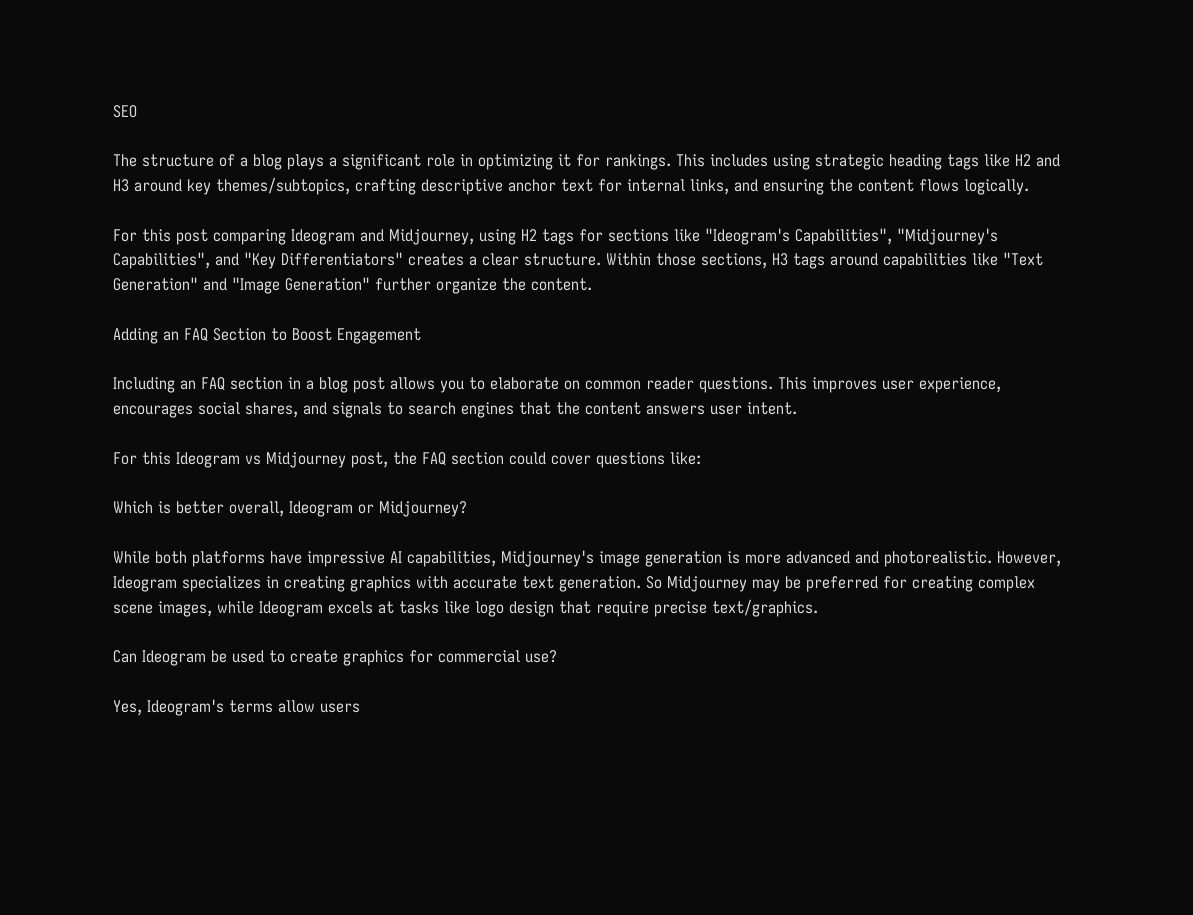SEO

The structure of a blog plays a significant role in optimizing it for rankings. This includes using strategic heading tags like H2 and H3 around key themes/subtopics, crafting descriptive anchor text for internal links, and ensuring the content flows logically.

For this post comparing Ideogram and Midjourney, using H2 tags for sections like "Ideogram's Capabilities", "Midjourney's Capabilities", and "Key Differentiators" creates a clear structure. Within those sections, H3 tags around capabilities like "Text Generation" and "Image Generation" further organize the content.

Adding an FAQ Section to Boost Engagement

Including an FAQ section in a blog post allows you to elaborate on common reader questions. This improves user experience, encourages social shares, and signals to search engines that the content answers user intent.

For this Ideogram vs Midjourney post, the FAQ section could cover questions like:

Which is better overall, Ideogram or Midjourney?

While both platforms have impressive AI capabilities, Midjourney's image generation is more advanced and photorealistic. However, Ideogram specializes in creating graphics with accurate text generation. So Midjourney may be preferred for creating complex scene images, while Ideogram excels at tasks like logo design that require precise text/graphics.

Can Ideogram be used to create graphics for commercial use?

Yes, Ideogram's terms allow users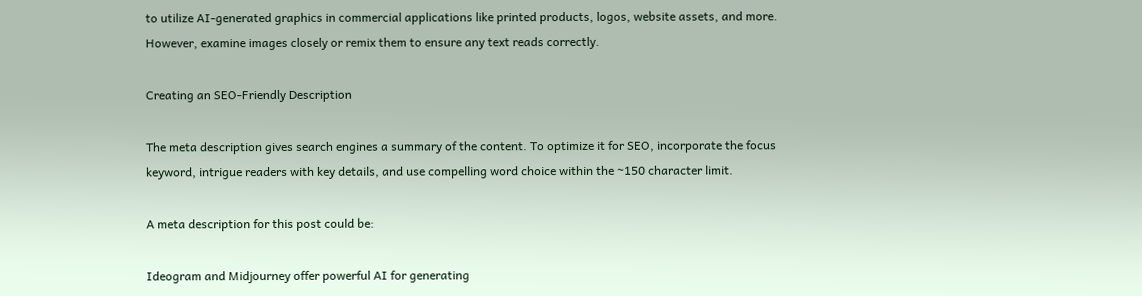to utilize AI-generated graphics in commercial applications like printed products, logos, website assets, and more. However, examine images closely or remix them to ensure any text reads correctly.

Creating an SEO-Friendly Description

The meta description gives search engines a summary of the content. To optimize it for SEO, incorporate the focus keyword, intrigue readers with key details, and use compelling word choice within the ~150 character limit.

A meta description for this post could be:

Ideogram and Midjourney offer powerful AI for generating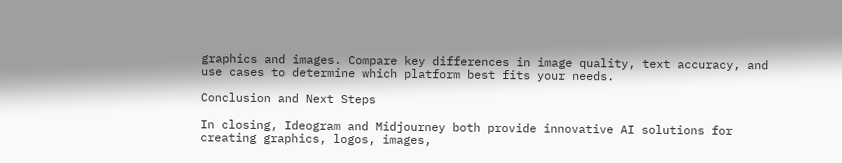graphics and images. Compare key differences in image quality, text accuracy, and use cases to determine which platform best fits your needs.

Conclusion and Next Steps

In closing, Ideogram and Midjourney both provide innovative AI solutions for creating graphics, logos, images,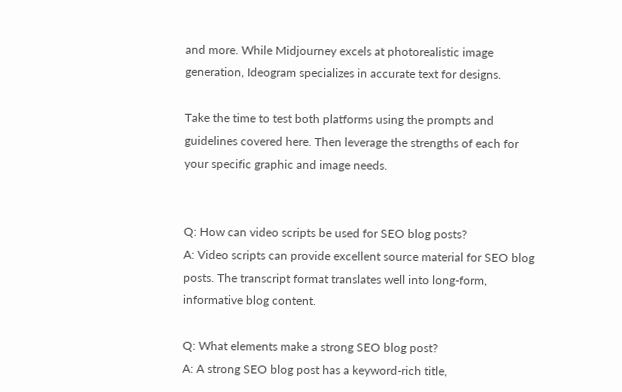and more. While Midjourney excels at photorealistic image generation, Ideogram specializes in accurate text for designs.

Take the time to test both platforms using the prompts and guidelines covered here. Then leverage the strengths of each for your specific graphic and image needs.


Q: How can video scripts be used for SEO blog posts?
A: Video scripts can provide excellent source material for SEO blog posts. The transcript format translates well into long-form, informative blog content.

Q: What elements make a strong SEO blog post?
A: A strong SEO blog post has a keyword-rich title,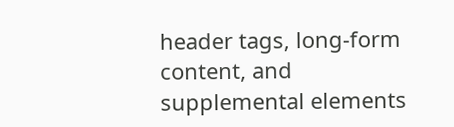header tags, long-form content, and supplemental elements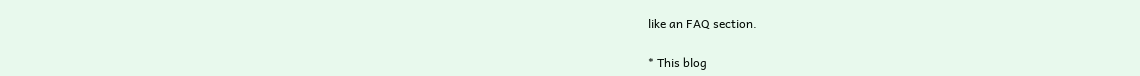like an FAQ section.

* This blog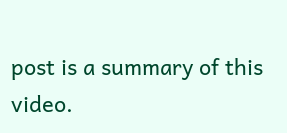post is a summary of this video.